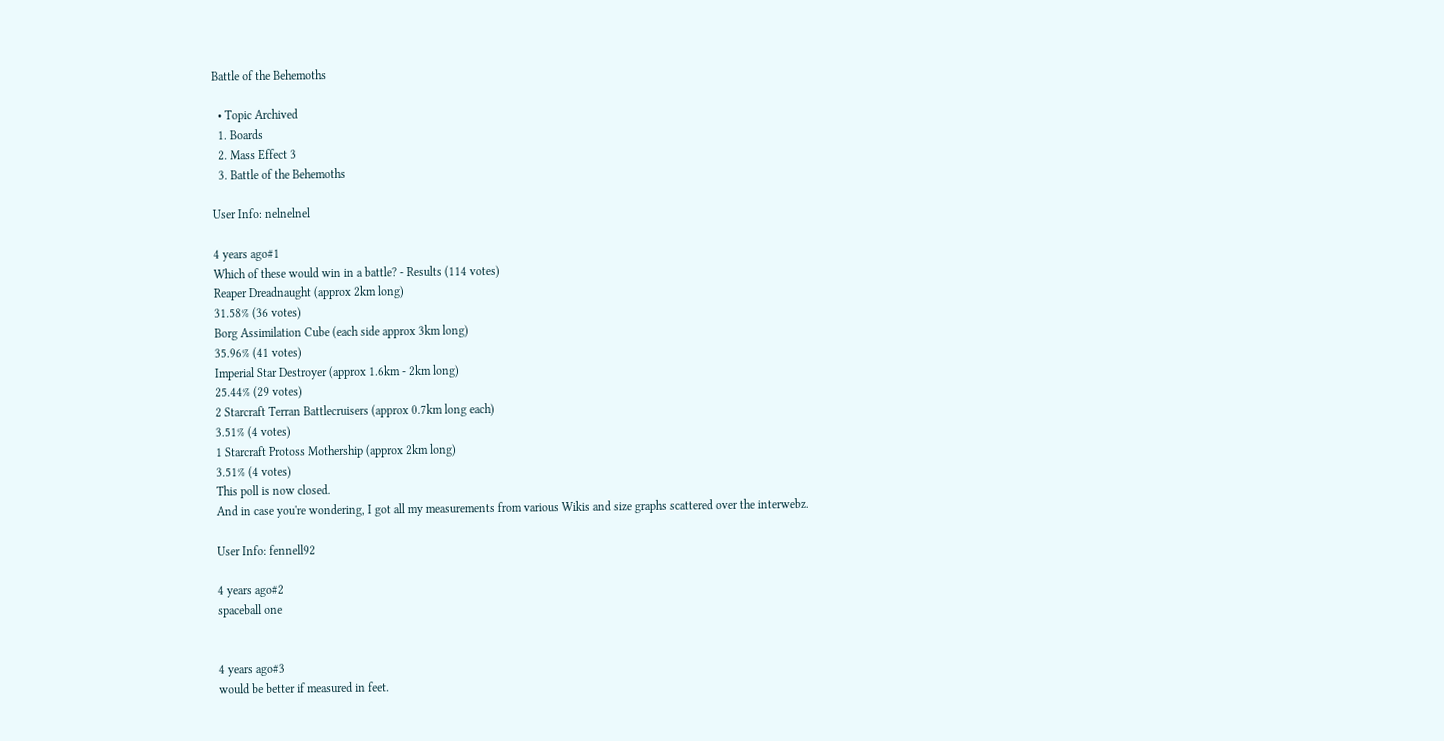Battle of the Behemoths

  • Topic Archived
  1. Boards
  2. Mass Effect 3
  3. Battle of the Behemoths

User Info: nelnelnel

4 years ago#1
Which of these would win in a battle? - Results (114 votes)
Reaper Dreadnaught (approx 2km long)
31.58% (36 votes)
Borg Assimilation Cube (each side approx 3km long)
35.96% (41 votes)
Imperial Star Destroyer (approx 1.6km - 2km long)
25.44% (29 votes)
2 Starcraft Terran Battlecruisers (approx 0.7km long each)
3.51% (4 votes)
1 Starcraft Protoss Mothership (approx 2km long)
3.51% (4 votes)
This poll is now closed.
And in case you're wondering, I got all my measurements from various Wikis and size graphs scattered over the interwebz.

User Info: fennell92

4 years ago#2
spaceball one


4 years ago#3
would be better if measured in feet.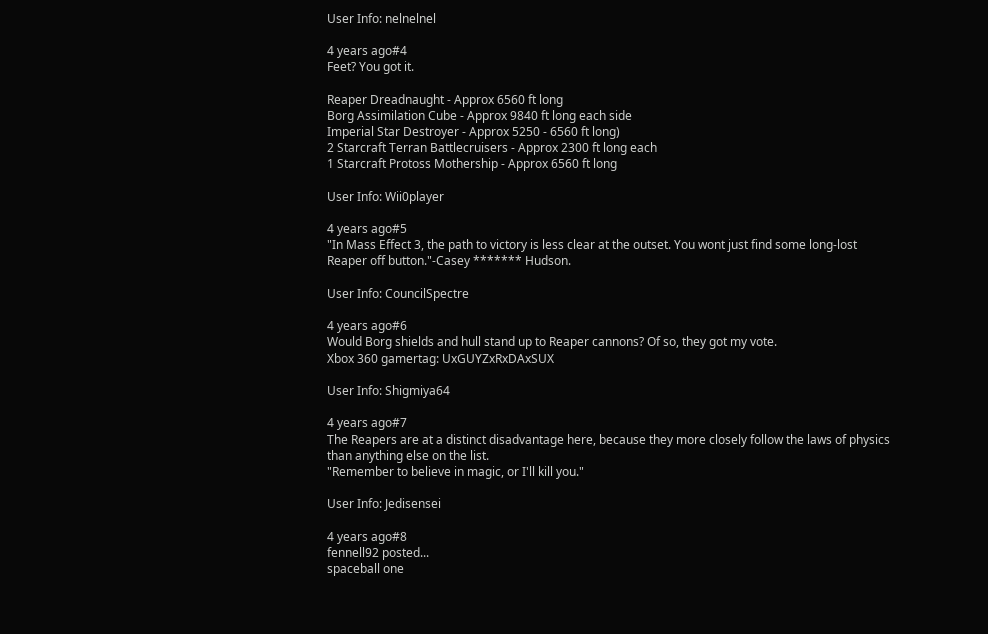User Info: nelnelnel

4 years ago#4
Feet? You got it.

Reaper Dreadnaught - Approx 6560 ft long
Borg Assimilation Cube - Approx 9840 ft long each side
Imperial Star Destroyer - Approx 5250 - 6560 ft long)
2 Starcraft Terran Battlecruisers - Approx 2300 ft long each
1 Starcraft Protoss Mothership - Approx 6560 ft long

User Info: Wii0player

4 years ago#5
"In Mass Effect 3, the path to victory is less clear at the outset. You wont just find some long-lost Reaper off button."-Casey ******* Hudson.

User Info: CouncilSpectre

4 years ago#6
Would Borg shields and hull stand up to Reaper cannons? Of so, they got my vote.
Xbox 360 gamertag: UxGUYZxRxDAxSUX

User Info: Shigmiya64

4 years ago#7
The Reapers are at a distinct disadvantage here, because they more closely follow the laws of physics than anything else on the list.
"Remember to believe in magic, or I'll kill you."

User Info: Jedisensei

4 years ago#8
fennell92 posted...
spaceball one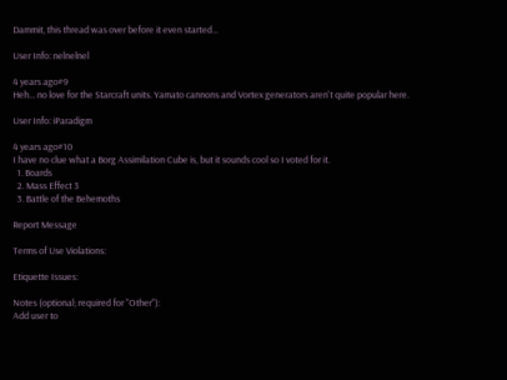Dammit, this thread was over before it even started...

User Info: nelnelnel

4 years ago#9
Heh... no love for the Starcraft units. Yamato cannons and Vortex generators aren't quite popular here.

User Info: iParadigm

4 years ago#10
I have no clue what a Borg Assimilation Cube is, but it sounds cool so I voted for it.
  1. Boards
  2. Mass Effect 3
  3. Battle of the Behemoths

Report Message

Terms of Use Violations:

Etiquette Issues:

Notes (optional; required for "Other"):
Add user to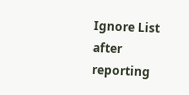Ignore List after reporting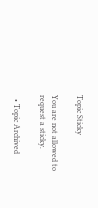Topic Sticky

You are not allowed to request a sticky.

  • Topic Archived